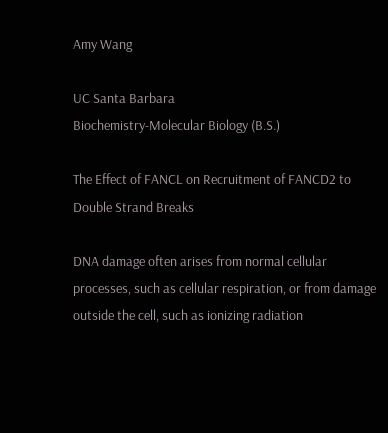Amy Wang

UC Santa Barbara
Biochemistry-Molecular Biology (B.S.)

The Effect of FANCL on Recruitment of FANCD2 to Double Strand Breaks

DNA damage often arises from normal cellular processes, such as cellular respiration, or from damage outside the cell, such as ionizing radiation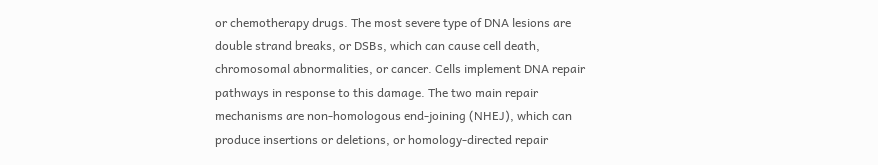or chemotherapy drugs. The most severe type of DNA lesions are double strand breaks, or DSBs, which can cause cell death, chromosomal abnormalities, or cancer. Cells implement DNA repair pathways in response to this damage. The two main repair mechanisms are non-homologous end-joining (NHEJ), which can produce insertions or deletions, or homology-directed repair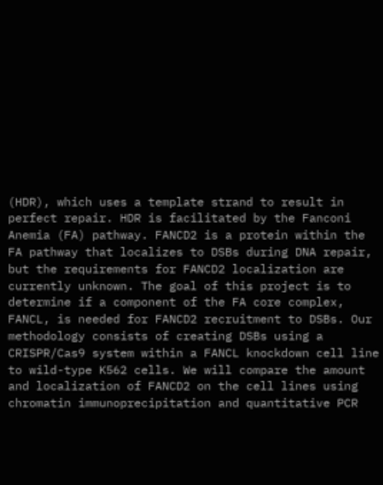(HDR), which uses a template strand to result in perfect repair. HDR is facilitated by the Fanconi Anemia (FA) pathway. FANCD2 is a protein within the FA pathway that localizes to DSBs during DNA repair, but the requirements for FANCD2 localization are currently unknown. The goal of this project is to determine if a component of the FA core complex, FANCL, is needed for FANCD2 recruitment to DSBs. Our methodology consists of creating DSBs using a CRISPR/Cas9 system within a FANCL knockdown cell line to wild-type K562 cells. We will compare the amount and localization of FANCD2 on the cell lines using chromatin immunoprecipitation and quantitative PCR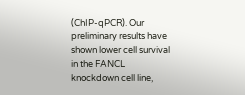(ChIP-qPCR). Our preliminary results have shown lower cell survival in the FANCL knockdown cell line,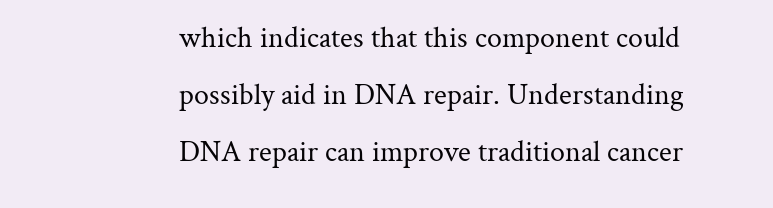which indicates that this component could possibly aid in DNA repair. Understanding DNA repair can improve traditional cancer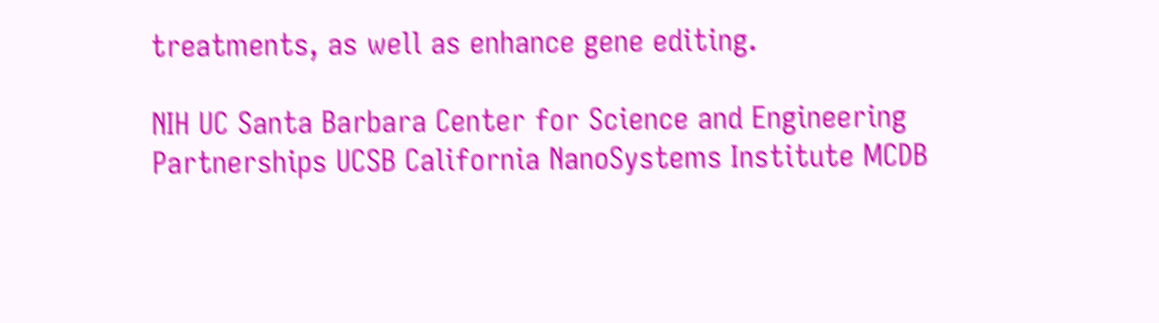treatments, as well as enhance gene editing.

NIH UC Santa Barbara Center for Science and Engineering Partnerships UCSB California NanoSystems Institute MCDB